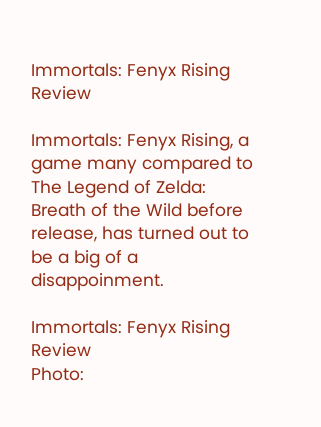Immortals: Fenyx Rising Review

Immortals: Fenyx Rising, a game many compared to The Legend of Zelda: Breath of the Wild before release, has turned out to be a big of a disappoinment.

Immortals: Fenyx Rising Review
Photo: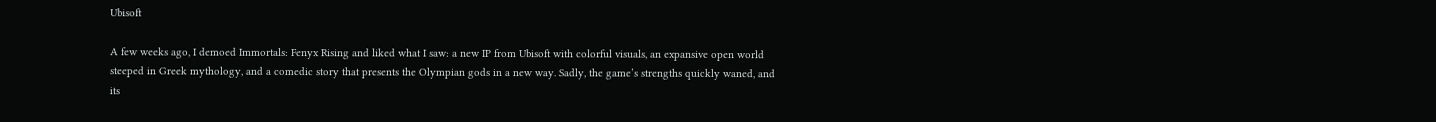Ubisoft

A few weeks ago, I demoed Immortals: Fenyx Rising and liked what I saw: a new IP from Ubisoft with colorful visuals, an expansive open world steeped in Greek mythology, and a comedic story that presents the Olympian gods in a new way. Sadly, the game’s strengths quickly waned, and its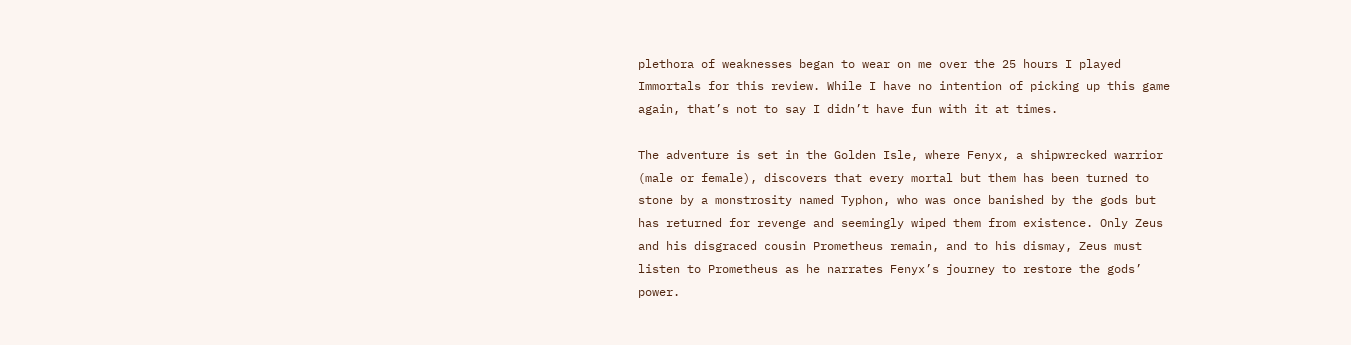plethora of weaknesses began to wear on me over the 25 hours I played Immortals for this review. While I have no intention of picking up this game again, that’s not to say I didn’t have fun with it at times.

The adventure is set in the Golden Isle, where Fenyx, a shipwrecked warrior (male or female), discovers that every mortal but them has been turned to stone by a monstrosity named Typhon, who was once banished by the gods but has returned for revenge and seemingly wiped them from existence. Only Zeus and his disgraced cousin Prometheus remain, and to his dismay, Zeus must listen to Prometheus as he narrates Fenyx’s journey to restore the gods’ power.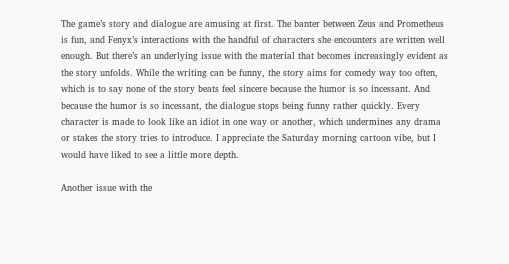The game’s story and dialogue are amusing at first. The banter between Zeus and Prometheus is fun, and Fenyx’s interactions with the handful of characters she encounters are written well enough. But there’s an underlying issue with the material that becomes increasingly evident as the story unfolds. While the writing can be funny, the story aims for comedy way too often, which is to say none of the story beats feel sincere because the humor is so incessant. And because the humor is so incessant, the dialogue stops being funny rather quickly. Every character is made to look like an idiot in one way or another, which undermines any drama or stakes the story tries to introduce. I appreciate the Saturday morning cartoon vibe, but I would have liked to see a little more depth.

Another issue with the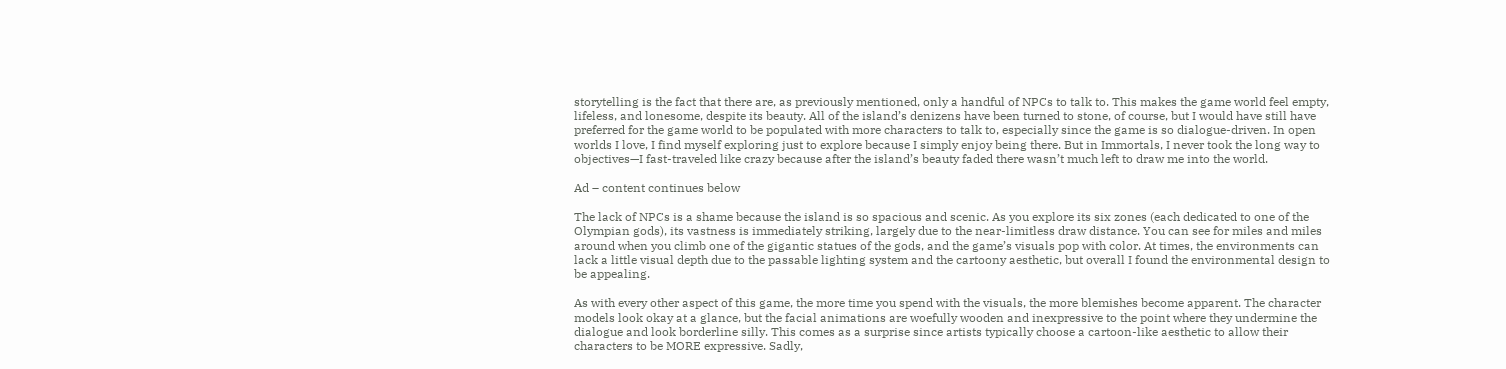storytelling is the fact that there are, as previously mentioned, only a handful of NPCs to talk to. This makes the game world feel empty, lifeless, and lonesome, despite its beauty. All of the island’s denizens have been turned to stone, of course, but I would have still have preferred for the game world to be populated with more characters to talk to, especially since the game is so dialogue-driven. In open worlds I love, I find myself exploring just to explore because I simply enjoy being there. But in Immortals, I never took the long way to objectives—I fast-traveled like crazy because after the island’s beauty faded there wasn’t much left to draw me into the world.

Ad – content continues below

The lack of NPCs is a shame because the island is so spacious and scenic. As you explore its six zones (each dedicated to one of the Olympian gods), its vastness is immediately striking, largely due to the near-limitless draw distance. You can see for miles and miles around when you climb one of the gigantic statues of the gods, and the game’s visuals pop with color. At times, the environments can lack a little visual depth due to the passable lighting system and the cartoony aesthetic, but overall I found the environmental design to be appealing.

As with every other aspect of this game, the more time you spend with the visuals, the more blemishes become apparent. The character models look okay at a glance, but the facial animations are woefully wooden and inexpressive to the point where they undermine the dialogue and look borderline silly. This comes as a surprise since artists typically choose a cartoon-like aesthetic to allow their characters to be MORE expressive. Sadly,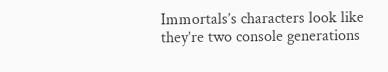Immortals’s characters look like they’re two console generations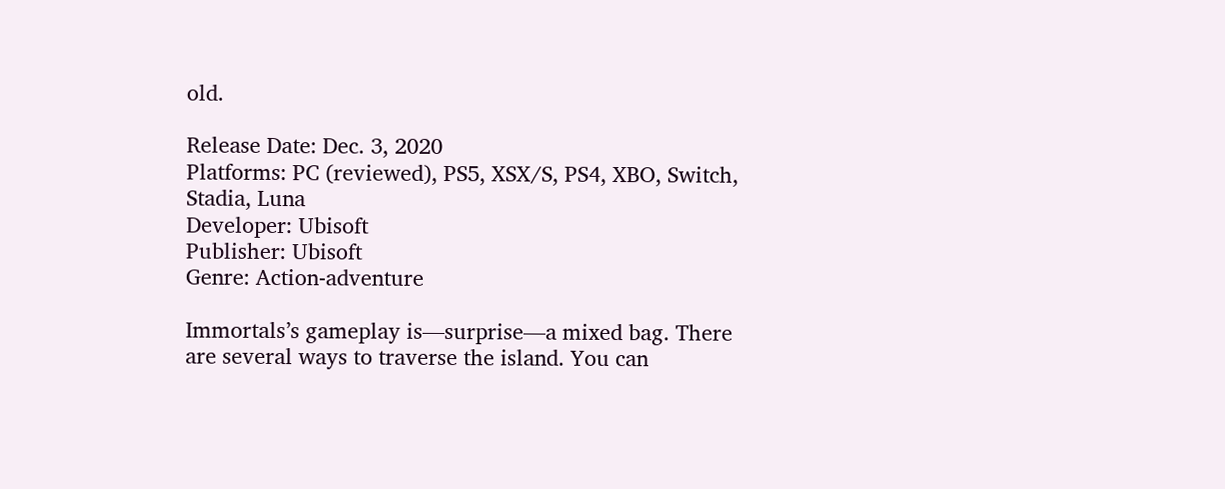old.

Release Date: Dec. 3, 2020
Platforms: PC (reviewed), PS5, XSX/S, PS4, XBO, Switch, Stadia, Luna
Developer: Ubisoft
Publisher: Ubisoft
Genre: Action-adventure

Immortals’s gameplay is—surprise—a mixed bag. There are several ways to traverse the island. You can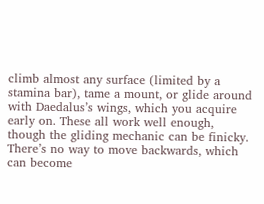climb almost any surface (limited by a stamina bar), tame a mount, or glide around with Daedalus’s wings, which you acquire early on. These all work well enough, though the gliding mechanic can be finicky. There’s no way to move backwards, which can become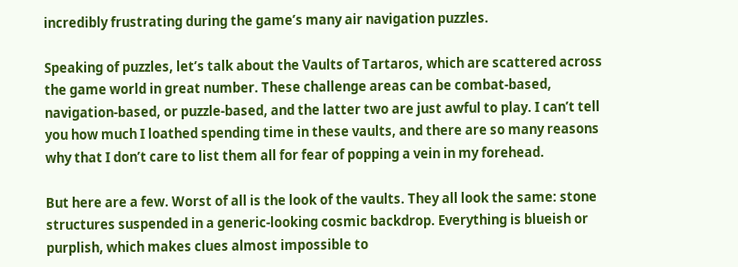incredibly frustrating during the game’s many air navigation puzzles.

Speaking of puzzles, let’s talk about the Vaults of Tartaros, which are scattered across the game world in great number. These challenge areas can be combat-based, navigation-based, or puzzle-based, and the latter two are just awful to play. I can’t tell you how much I loathed spending time in these vaults, and there are so many reasons why that I don’t care to list them all for fear of popping a vein in my forehead.

But here are a few. Worst of all is the look of the vaults. They all look the same: stone structures suspended in a generic-looking cosmic backdrop. Everything is blueish or purplish, which makes clues almost impossible to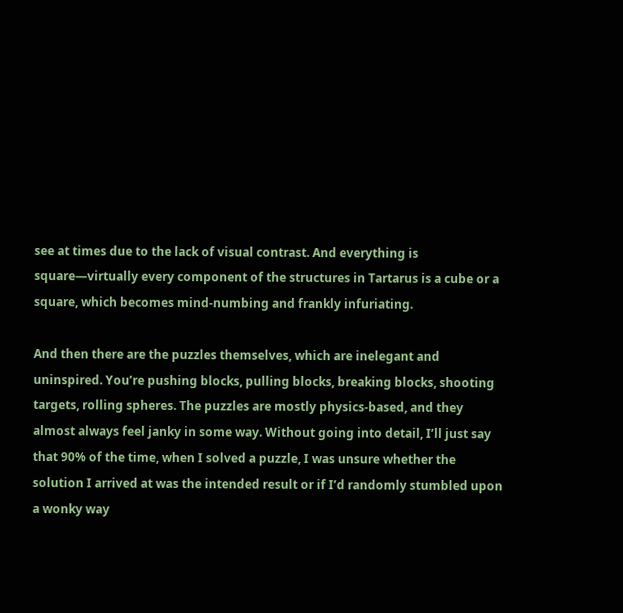see at times due to the lack of visual contrast. And everything is square—virtually every component of the structures in Tartarus is a cube or a square, which becomes mind-numbing and frankly infuriating.

And then there are the puzzles themselves, which are inelegant and uninspired. You’re pushing blocks, pulling blocks, breaking blocks, shooting targets, rolling spheres. The puzzles are mostly physics-based, and they almost always feel janky in some way. Without going into detail, I’ll just say that 90% of the time, when I solved a puzzle, I was unsure whether the solution I arrived at was the intended result or if I’d randomly stumbled upon a wonky way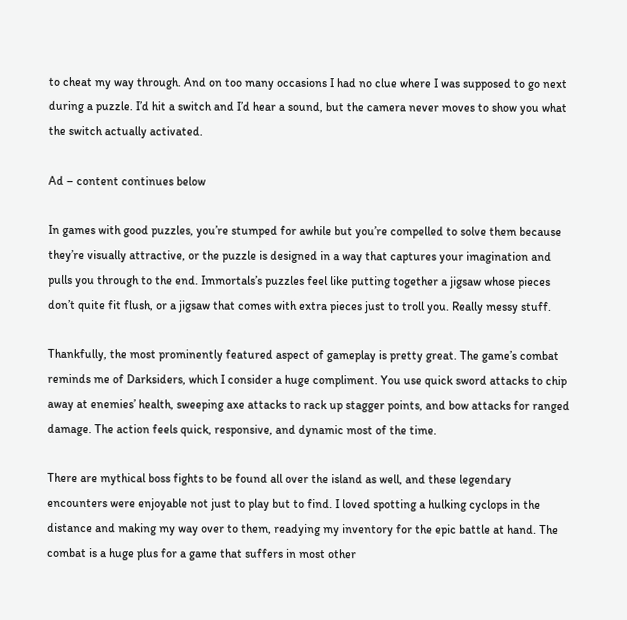to cheat my way through. And on too many occasions I had no clue where I was supposed to go next during a puzzle. I’d hit a switch and I’d hear a sound, but the camera never moves to show you what the switch actually activated.

Ad – content continues below

In games with good puzzles, you’re stumped for awhile but you’re compelled to solve them because they’re visually attractive, or the puzzle is designed in a way that captures your imagination and pulls you through to the end. Immortals’s puzzles feel like putting together a jigsaw whose pieces don’t quite fit flush, or a jigsaw that comes with extra pieces just to troll you. Really messy stuff.

Thankfully, the most prominently featured aspect of gameplay is pretty great. The game’s combat reminds me of Darksiders, which I consider a huge compliment. You use quick sword attacks to chip away at enemies’ health, sweeping axe attacks to rack up stagger points, and bow attacks for ranged damage. The action feels quick, responsive, and dynamic most of the time.

There are mythical boss fights to be found all over the island as well, and these legendary encounters were enjoyable not just to play but to find. I loved spotting a hulking cyclops in the distance and making my way over to them, readying my inventory for the epic battle at hand. The combat is a huge plus for a game that suffers in most other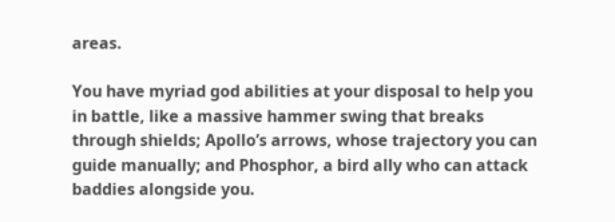areas.

You have myriad god abilities at your disposal to help you in battle, like a massive hammer swing that breaks through shields; Apollo’s arrows, whose trajectory you can guide manually; and Phosphor, a bird ally who can attack baddies alongside you.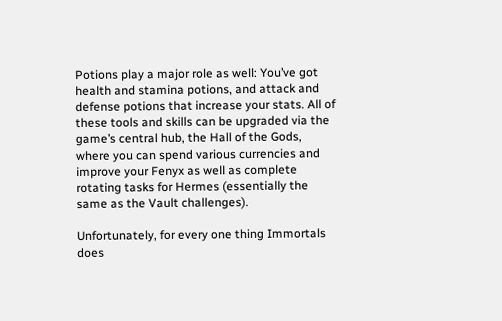Potions play a major role as well: You’ve got health and stamina potions, and attack and defense potions that increase your stats. All of these tools and skills can be upgraded via the game’s central hub, the Hall of the Gods, where you can spend various currencies and improve your Fenyx as well as complete rotating tasks for Hermes (essentially the same as the Vault challenges).

Unfortunately, for every one thing Immortals does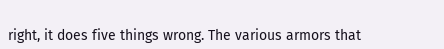right, it does five things wrong. The various armors that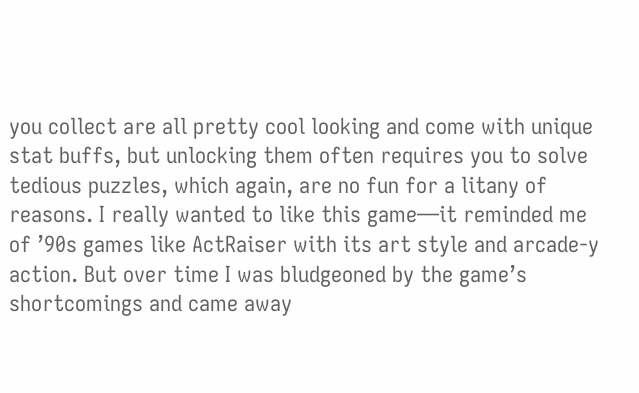you collect are all pretty cool looking and come with unique stat buffs, but unlocking them often requires you to solve tedious puzzles, which again, are no fun for a litany of reasons. I really wanted to like this game—it reminded me of ’90s games like ActRaiser with its art style and arcade-y action. But over time I was bludgeoned by the game’s shortcomings and came away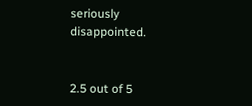seriously disappointed.


2.5 out of 5